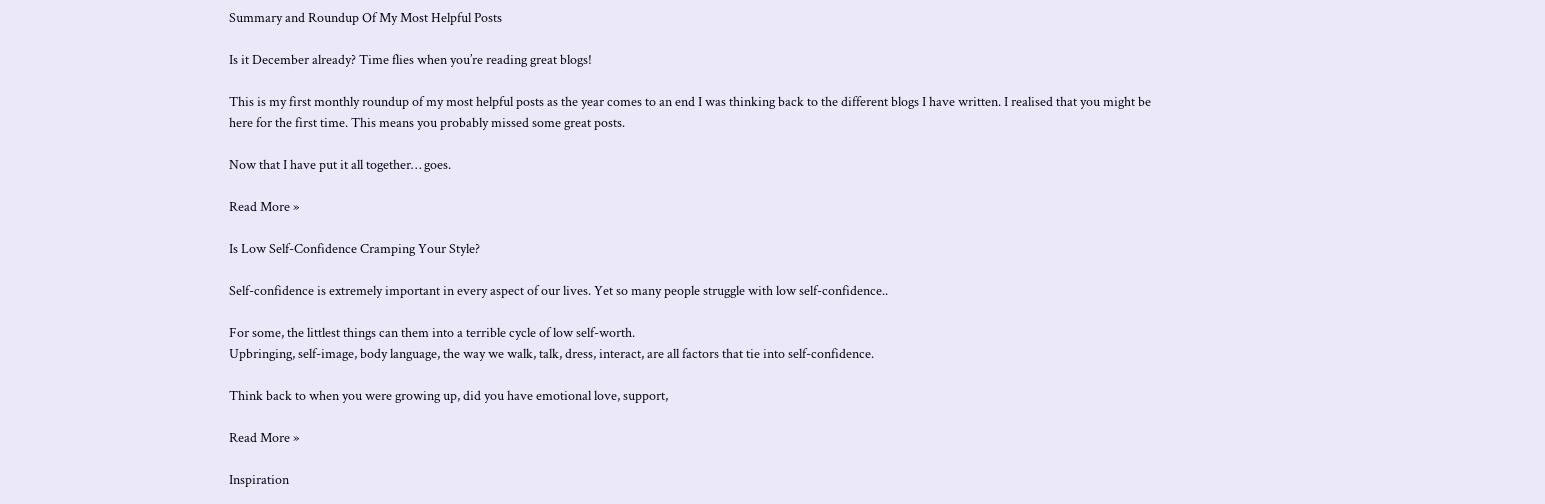Summary and Roundup Of My Most Helpful Posts

Is it December already? Time flies when you’re reading great blogs!

This is my first monthly roundup of my most helpful posts as the year comes to an end I was thinking back to the different blogs I have written. I realised that you might be here for the first time. This means you probably missed some great posts.

Now that I have put it all together… goes.

Read More »

Is Low Self-Confidence Cramping Your Style?

Self-confidence is extremely important in every aspect of our lives. Yet so many people struggle with low self-confidence..

For some, the littlest things can them into a terrible cycle of low self-worth.
Upbringing, self-image, body language, the way we walk, talk, dress, interact, are all factors that tie into self-confidence.

Think back to when you were growing up, did you have emotional love, support,

Read More »

Inspiration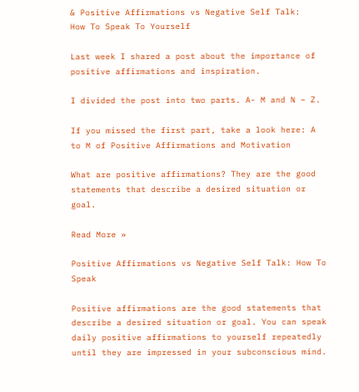& Positive Affirmations vs Negative Self Talk:
How To Speak To Yourself

Last week I shared a post about the importance of positive affirmations and inspiration.

I divided the post into two parts. A- M and N – Z.

If you missed the first part, take a look here: A to M of Positive Affirmations and Motivation

What are positive affirmations? They are the good statements that describe a desired situation or goal.

Read More »

Positive Affirmations vs Negative Self Talk: How To Speak

Positive affirmations are the good statements that describe a desired situation or goal. You can speak daily positive affirmations to yourself repeatedly until they are impressed in your subconscious mind.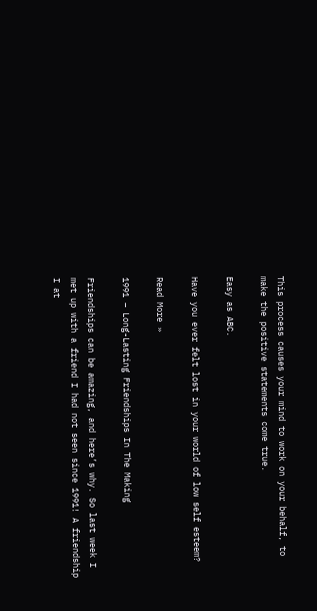This process causes your mind to work on your behalf, to make the positive statements come true.

Easy as ABC.

Have you ever felt lost in your world of low self esteem?

Read More »

1991 – Long-Lasting Friendships In The Making

Friendships can be amazing, and here’s why. So last week I met up with a friend I had not seen since 1991! A friendship I at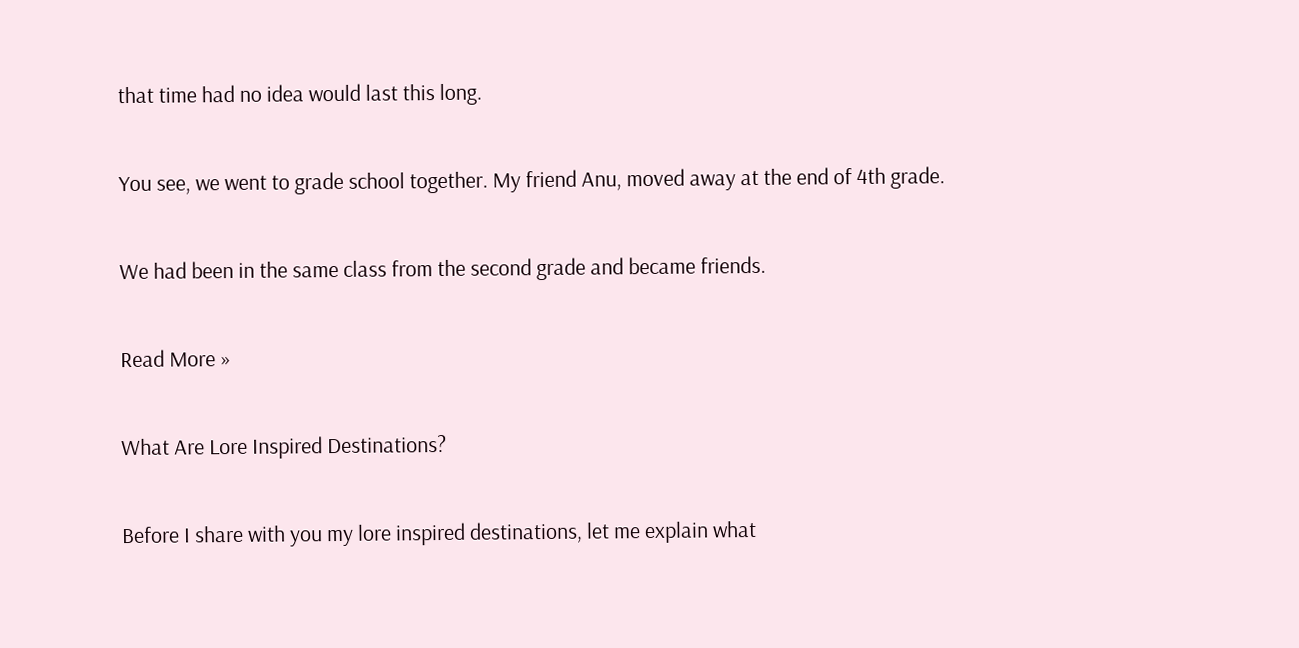that time had no idea would last this long.

You see, we went to grade school together. My friend Anu, moved away at the end of 4th grade.

We had been in the same class from the second grade and became friends.

Read More »

What Are Lore Inspired Destinations?

Before I share with you my lore inspired destinations, let me explain what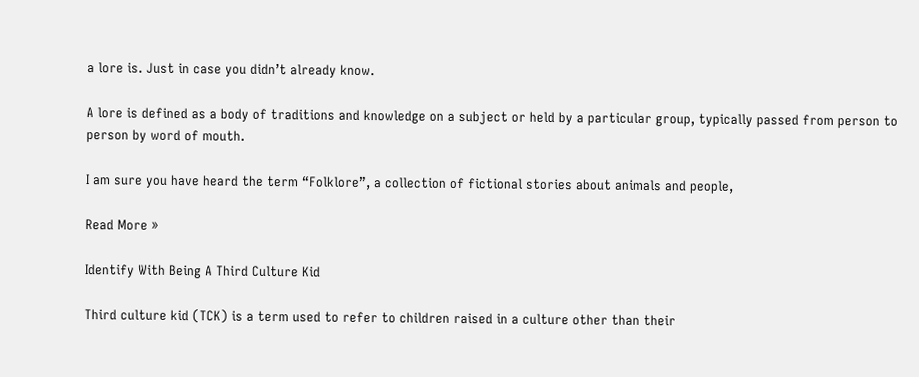a lore is. Just in case you didn’t already know.

A lore is defined as a body of traditions and knowledge on a subject or held by a particular group, typically passed from person to person by word of mouth.

I am sure you have heard the term “Folklore”, a collection of fictional stories about animals and people,

Read More »

Identify With Being A Third Culture Kid

Third culture kid (TCK) is a term used to refer to children raised in a culture other than their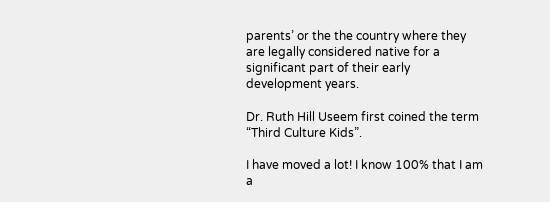parents’ or the the country where they are legally considered native for a significant part of their early development years.

Dr. Ruth Hill Useem first coined the term “Third Culture Kids”.

I have moved a lot! I know 100% that I am a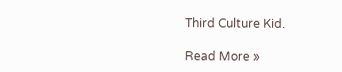Third Culture Kid.

Read More »